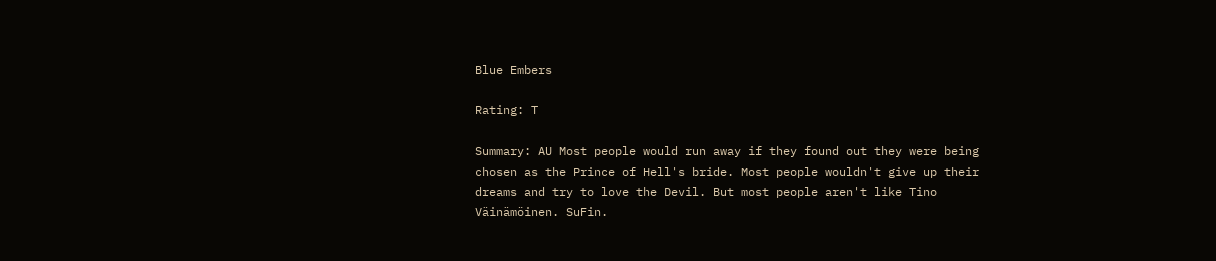Blue Embers

Rating: T

Summary: AU Most people would run away if they found out they were being chosen as the Prince of Hell's bride. Most people wouldn't give up their dreams and try to love the Devil. But most people aren't like Tino Väinämöinen. SuFin.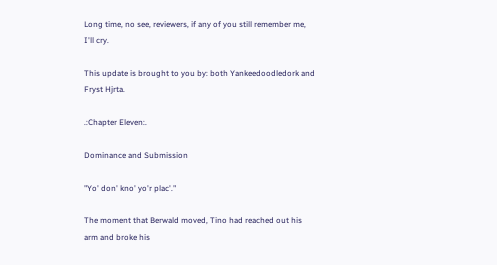Long time, no see, reviewers, if any of you still remember me, I'll cry.

This update is brought to you by: both Yankeedoodledork and Fryst Hjrta.

.:Chapter Eleven:.

Dominance and Submission

"Yo' don' kno' yo'r plac'."

The moment that Berwald moved, Tino had reached out his arm and broke his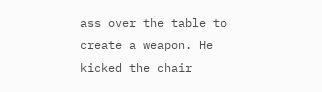ass over the table to create a weapon. He kicked the chair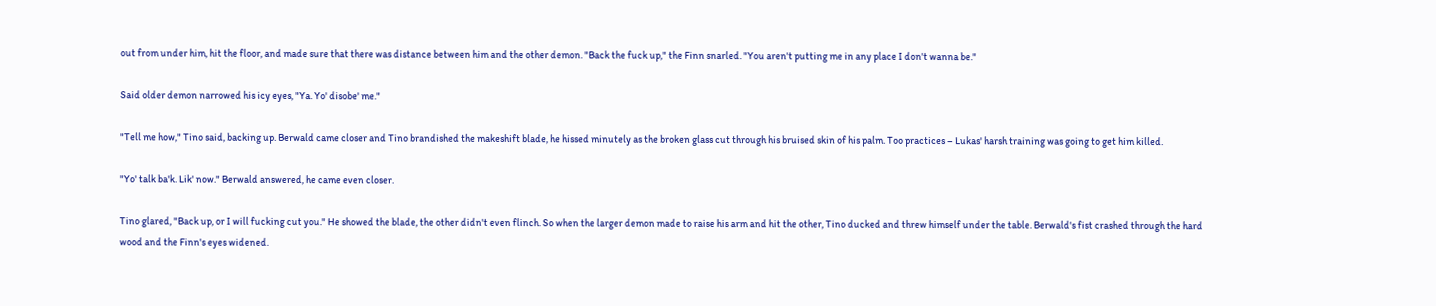out from under him, hit the floor, and made sure that there was distance between him and the other demon. "Back the fuck up," the Finn snarled. "You aren't putting me in any place I don't wanna be."

Said older demon narrowed his icy eyes, "Ya. Yo' disobe' me."

"Tell me how," Tino said, backing up. Berwald came closer and Tino brandished the makeshift blade, he hissed minutely as the broken glass cut through his bruised skin of his palm. Too practices – Lukas' harsh training was going to get him killed.

"Yo' talk ba'k. Lik' now." Berwald answered, he came even closer.

Tino glared, "Back up, or I will fucking cut you." He showed the blade, the other didn't even flinch. So when the larger demon made to raise his arm and hit the other, Tino ducked and threw himself under the table. Berwald's fist crashed through the hard wood and the Finn's eyes widened.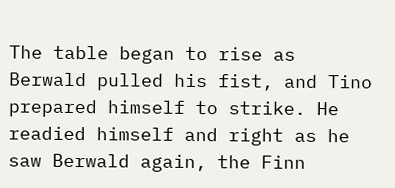The table began to rise as Berwald pulled his fist, and Tino prepared himself to strike. He readied himself and right as he saw Berwald again, the Finn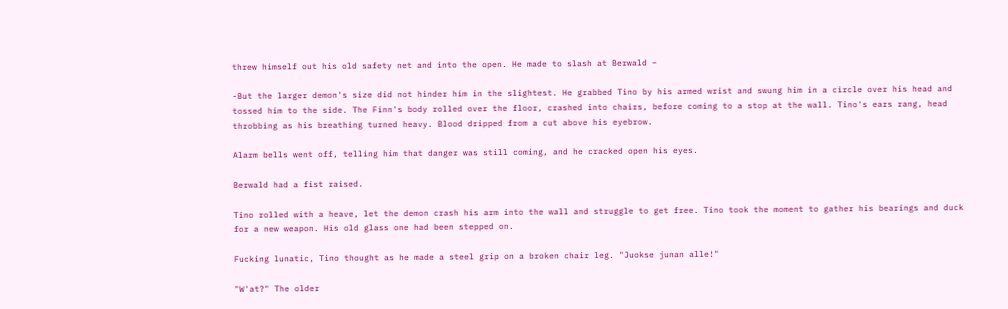threw himself out his old safety net and into the open. He made to slash at Berwald –

-But the larger demon's size did not hinder him in the slightest. He grabbed Tino by his armed wrist and swung him in a circle over his head and tossed him to the side. The Finn's body rolled over the floor, crashed into chairs, before coming to a stop at the wall. Tino's ears rang, head throbbing as his breathing turned heavy. Blood dripped from a cut above his eyebrow.

Alarm bells went off, telling him that danger was still coming, and he cracked open his eyes.

Berwald had a fist raised.

Tino rolled with a heave, let the demon crash his arm into the wall and struggle to get free. Tino took the moment to gather his bearings and duck for a new weapon. His old glass one had been stepped on.

Fucking lunatic, Tino thought as he made a steel grip on a broken chair leg. "Juokse junan alle!"

"W'at?" The older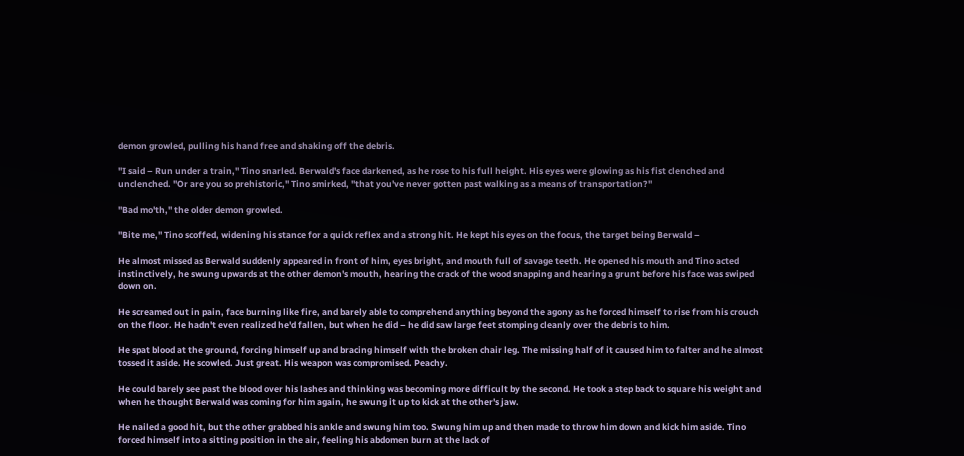demon growled, pulling his hand free and shaking off the debris.

"I said – Run under a train," Tino snarled. Berwald's face darkened, as he rose to his full height. His eyes were glowing as his fist clenched and unclenched. "Or are you so prehistoric," Tino smirked, "that you've never gotten past walking as a means of transportation?"

"Bad mo'th," the older demon growled.

"Bite me," Tino scoffed, widening his stance for a quick reflex and a strong hit. He kept his eyes on the focus, the target being Berwald –

He almost missed as Berwald suddenly appeared in front of him, eyes bright, and mouth full of savage teeth. He opened his mouth and Tino acted instinctively, he swung upwards at the other demon's mouth, hearing the crack of the wood snapping and hearing a grunt before his face was swiped down on.

He screamed out in pain, face burning like fire, and barely able to comprehend anything beyond the agony as he forced himself to rise from his crouch on the floor. He hadn't even realized he'd fallen, but when he did – he did saw large feet stomping cleanly over the debris to him.

He spat blood at the ground, forcing himself up and bracing himself with the broken chair leg. The missing half of it caused him to falter and he almost tossed it aside. He scowled. Just great. His weapon was compromised. Peachy.

He could barely see past the blood over his lashes and thinking was becoming more difficult by the second. He took a step back to square his weight and when he thought Berwald was coming for him again, he swung it up to kick at the other's jaw.

He nailed a good hit, but the other grabbed his ankle and swung him too. Swung him up and then made to throw him down and kick him aside. Tino forced himself into a sitting position in the air, feeling his abdomen burn at the lack of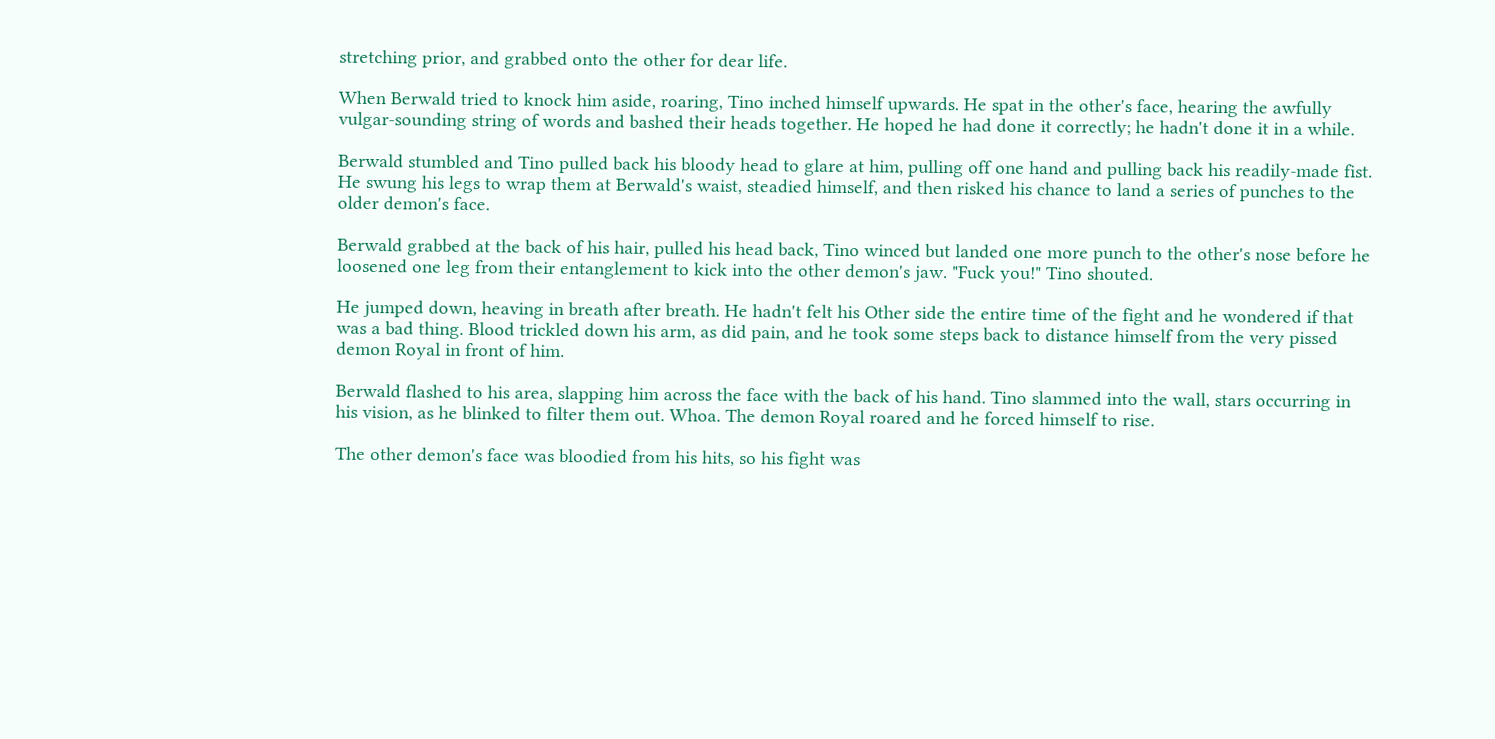stretching prior, and grabbed onto the other for dear life.

When Berwald tried to knock him aside, roaring, Tino inched himself upwards. He spat in the other's face, hearing the awfully vulgar-sounding string of words and bashed their heads together. He hoped he had done it correctly; he hadn't done it in a while.

Berwald stumbled and Tino pulled back his bloody head to glare at him, pulling off one hand and pulling back his readily-made fist. He swung his legs to wrap them at Berwald's waist, steadied himself, and then risked his chance to land a series of punches to the older demon's face.

Berwald grabbed at the back of his hair, pulled his head back, Tino winced but landed one more punch to the other's nose before he loosened one leg from their entanglement to kick into the other demon's jaw. "Fuck you!" Tino shouted.

He jumped down, heaving in breath after breath. He hadn't felt his Other side the entire time of the fight and he wondered if that was a bad thing. Blood trickled down his arm, as did pain, and he took some steps back to distance himself from the very pissed demon Royal in front of him.

Berwald flashed to his area, slapping him across the face with the back of his hand. Tino slammed into the wall, stars occurring in his vision, as he blinked to filter them out. Whoa. The demon Royal roared and he forced himself to rise.

The other demon's face was bloodied from his hits, so his fight was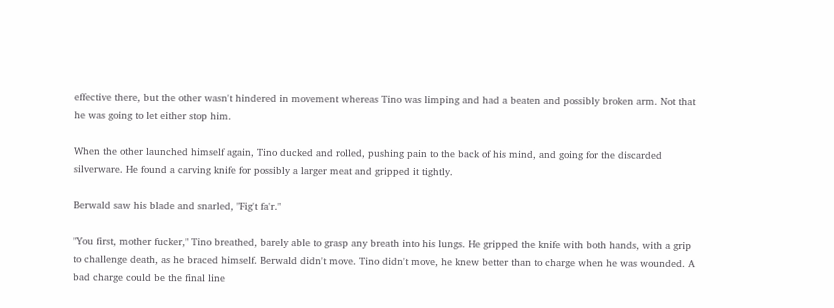effective there, but the other wasn't hindered in movement whereas Tino was limping and had a beaten and possibly broken arm. Not that he was going to let either stop him.

When the other launched himself again, Tino ducked and rolled, pushing pain to the back of his mind, and going for the discarded silverware. He found a carving knife for possibly a larger meat and gripped it tightly.

Berwald saw his blade and snarled, "Fig't fa'r."

"You first, mother fucker," Tino breathed, barely able to grasp any breath into his lungs. He gripped the knife with both hands, with a grip to challenge death, as he braced himself. Berwald didn't move. Tino didn't move, he knew better than to charge when he was wounded. A bad charge could be the final line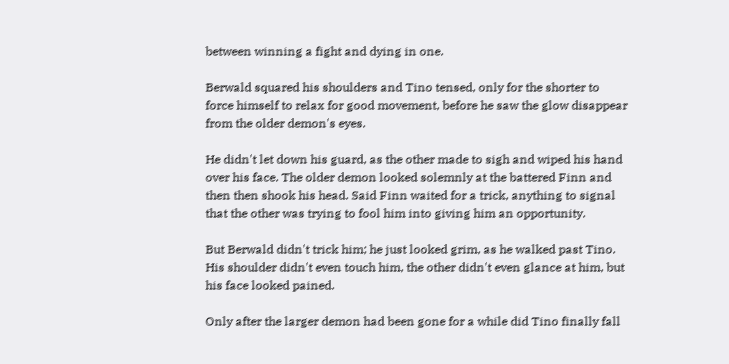between winning a fight and dying in one.

Berwald squared his shoulders and Tino tensed, only for the shorter to force himself to relax for good movement, before he saw the glow disappear from the older demon's eyes.

He didn't let down his guard, as the other made to sigh and wiped his hand over his face. The older demon looked solemnly at the battered Finn and then then shook his head. Said Finn waited for a trick, anything to signal that the other was trying to fool him into giving him an opportunity.

But Berwald didn't trick him; he just looked grim, as he walked past Tino. His shoulder didn't even touch him, the other didn't even glance at him, but his face looked pained.

Only after the larger demon had been gone for a while did Tino finally fall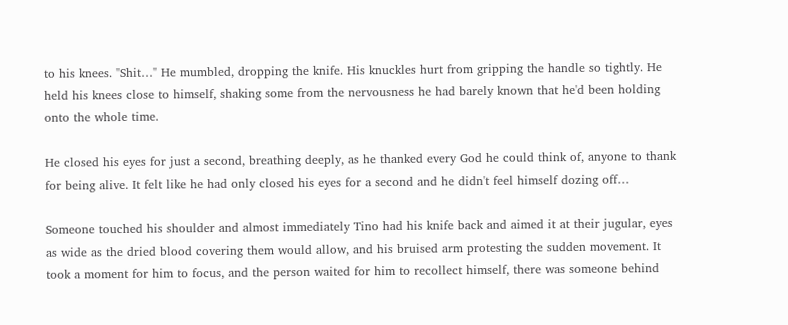to his knees. "Shit…" He mumbled, dropping the knife. His knuckles hurt from gripping the handle so tightly. He held his knees close to himself, shaking some from the nervousness he had barely known that he'd been holding onto the whole time.

He closed his eyes for just a second, breathing deeply, as he thanked every God he could think of, anyone to thank for being alive. It felt like he had only closed his eyes for a second and he didn't feel himself dozing off…

Someone touched his shoulder and almost immediately Tino had his knife back and aimed it at their jugular, eyes as wide as the dried blood covering them would allow, and his bruised arm protesting the sudden movement. It took a moment for him to focus, and the person waited for him to recollect himself, there was someone behind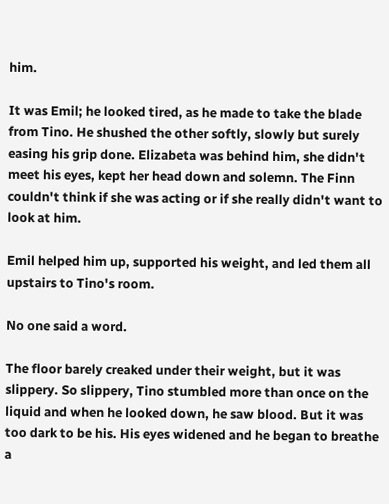him.

It was Emil; he looked tired, as he made to take the blade from Tino. He shushed the other softly, slowly but surely easing his grip done. Elizabeta was behind him, she didn't meet his eyes, kept her head down and solemn. The Finn couldn't think if she was acting or if she really didn't want to look at him.

Emil helped him up, supported his weight, and led them all upstairs to Tino's room.

No one said a word.

The floor barely creaked under their weight, but it was slippery. So slippery, Tino stumbled more than once on the liquid and when he looked down, he saw blood. But it was too dark to be his. His eyes widened and he began to breathe a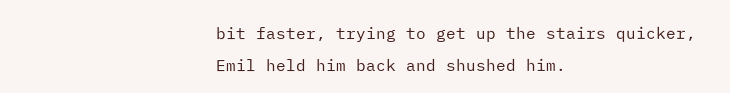bit faster, trying to get up the stairs quicker, Emil held him back and shushed him.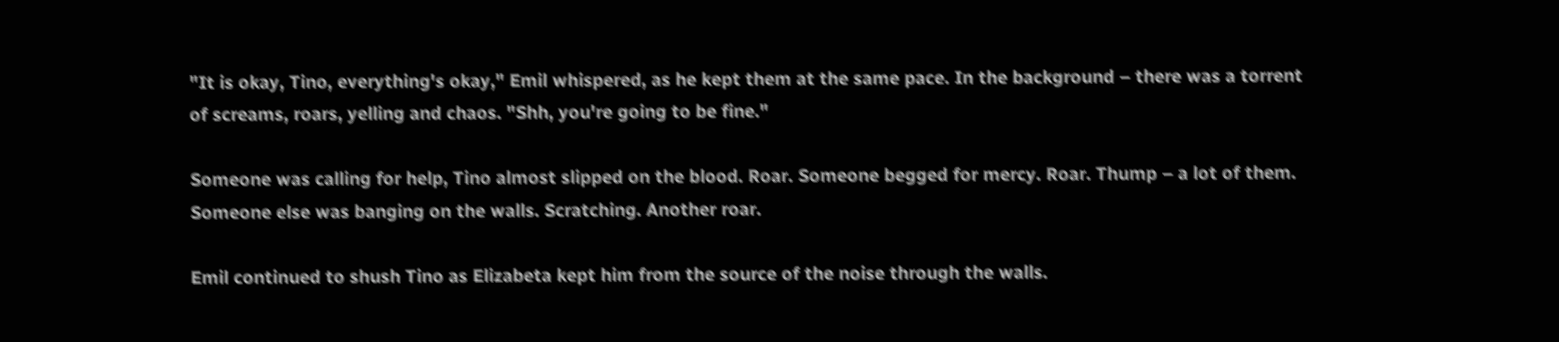"It is okay, Tino, everything's okay," Emil whispered, as he kept them at the same pace. In the background – there was a torrent of screams, roars, yelling and chaos. "Shh, you're going to be fine."

Someone was calling for help, Tino almost slipped on the blood. Roar. Someone begged for mercy. Roar. Thump – a lot of them. Someone else was banging on the walls. Scratching. Another roar.

Emil continued to shush Tino as Elizabeta kept him from the source of the noise through the walls.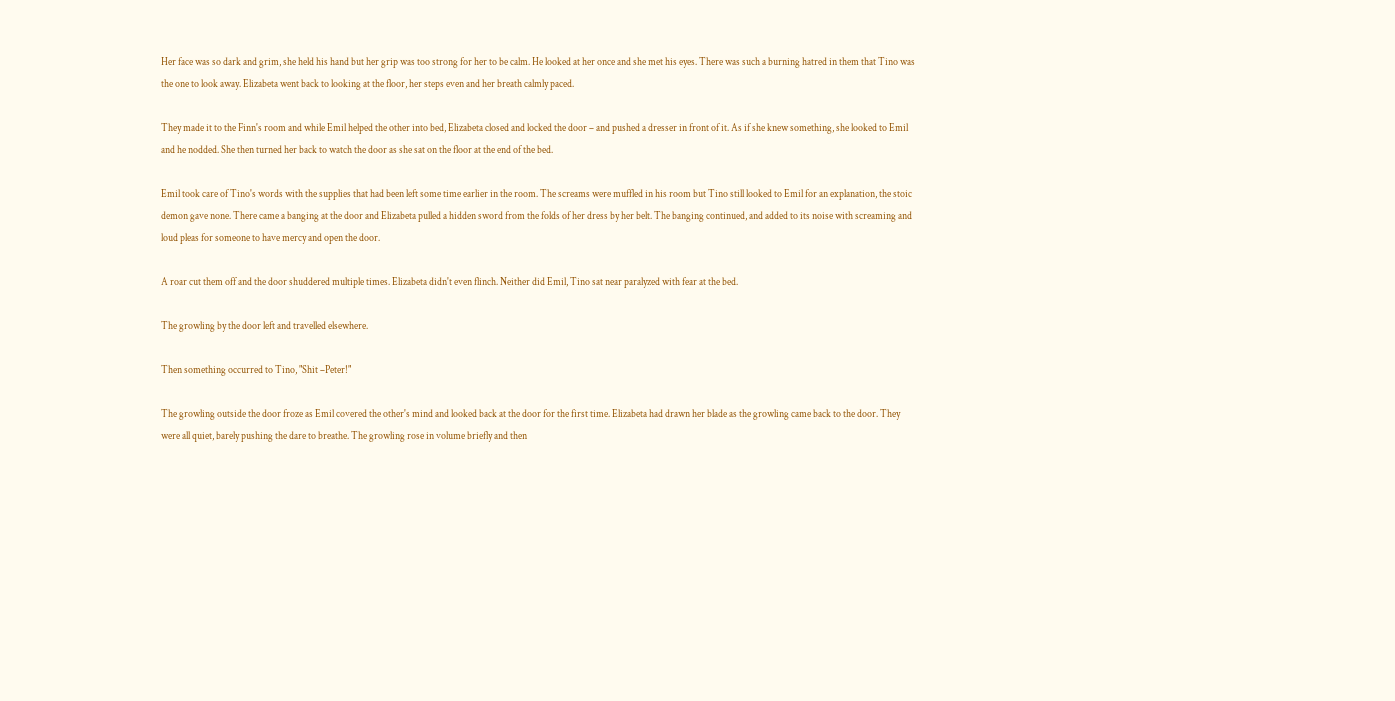Her face was so dark and grim, she held his hand but her grip was too strong for her to be calm. He looked at her once and she met his eyes. There was such a burning hatred in them that Tino was the one to look away. Elizabeta went back to looking at the floor, her steps even and her breath calmly paced.

They made it to the Finn's room and while Emil helped the other into bed, Elizabeta closed and locked the door – and pushed a dresser in front of it. As if she knew something, she looked to Emil and he nodded. She then turned her back to watch the door as she sat on the floor at the end of the bed.

Emil took care of Tino's words with the supplies that had been left some time earlier in the room. The screams were muffled in his room but Tino still looked to Emil for an explanation, the stoic demon gave none. There came a banging at the door and Elizabeta pulled a hidden sword from the folds of her dress by her belt. The banging continued, and added to its noise with screaming and loud pleas for someone to have mercy and open the door.

A roar cut them off and the door shuddered multiple times. Elizabeta didn't even flinch. Neither did Emil, Tino sat near paralyzed with fear at the bed.

The growling by the door left and travelled elsewhere.

Then something occurred to Tino, "Shit –Peter!"

The growling outside the door froze as Emil covered the other's mind and looked back at the door for the first time. Elizabeta had drawn her blade as the growling came back to the door. They were all quiet, barely pushing the dare to breathe. The growling rose in volume briefly and then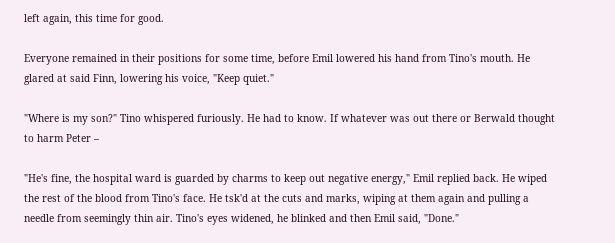left again, this time for good.

Everyone remained in their positions for some time, before Emil lowered his hand from Tino's mouth. He glared at said Finn, lowering his voice, "Keep quiet."

"Where is my son?" Tino whispered furiously. He had to know. If whatever was out there or Berwald thought to harm Peter –

"He's fine, the hospital ward is guarded by charms to keep out negative energy," Emil replied back. He wiped the rest of the blood from Tino's face. He tsk'd at the cuts and marks, wiping at them again and pulling a needle from seemingly thin air. Tino's eyes widened, he blinked and then Emil said, "Done."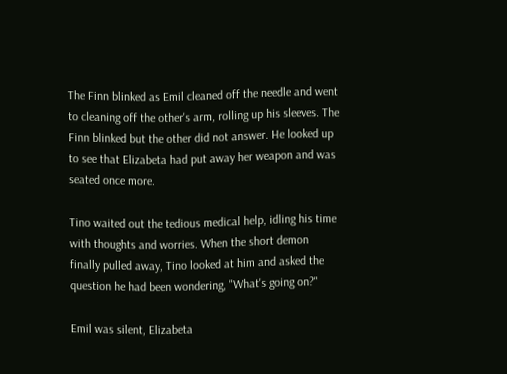The Finn blinked as Emil cleaned off the needle and went to cleaning off the other's arm, rolling up his sleeves. The Finn blinked but the other did not answer. He looked up to see that Elizabeta had put away her weapon and was seated once more.

Tino waited out the tedious medical help, idling his time with thoughts and worries. When the short demon finally pulled away, Tino looked at him and asked the question he had been wondering, "What's going on?"

Emil was silent, Elizabeta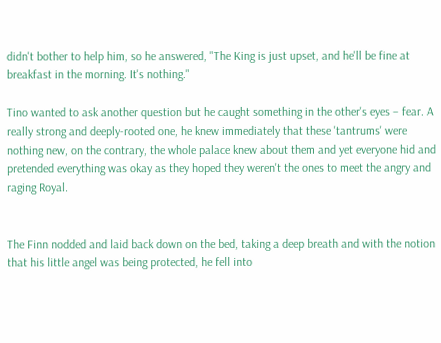didn't bother to help him, so he answered, "The King is just upset, and he'll be fine at breakfast in the morning. It's nothing."

Tino wanted to ask another question but he caught something in the other's eyes – fear. A really strong and deeply-rooted one, he knew immediately that these 'tantrums' were nothing new, on the contrary, the whole palace knew about them and yet everyone hid and pretended everything was okay as they hoped they weren't the ones to meet the angry and raging Royal.


The Finn nodded and laid back down on the bed, taking a deep breath and with the notion that his little angel was being protected, he fell into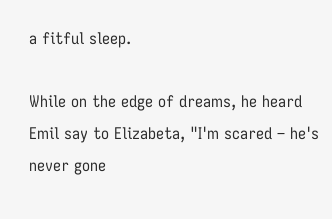a fitful sleep.

While on the edge of dreams, he heard Emil say to Elizabeta, "I'm scared – he's never gone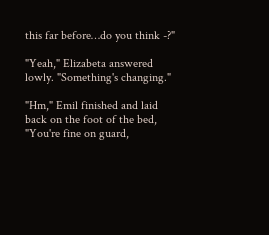this far before…do you think -?"

"Yeah," Elizabeta answered lowly. "Something's changing."

"Hm," Emil finished and laid back on the foot of the bed, "You're fine on guard,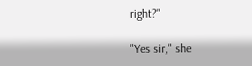right?"

"Yes sir," she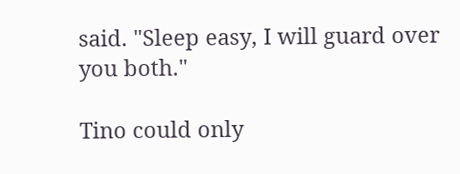said. "Sleep easy, I will guard over you both."

Tino could only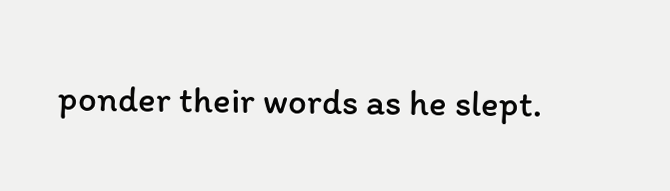ponder their words as he slept.